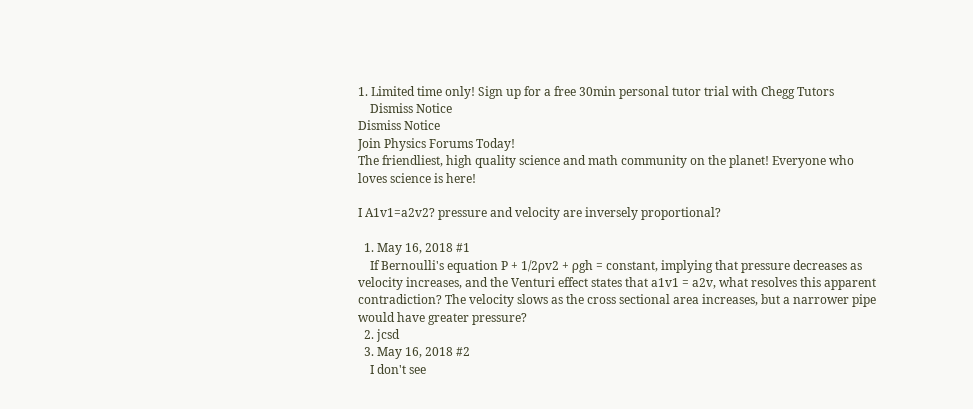1. Limited time only! Sign up for a free 30min personal tutor trial with Chegg Tutors
    Dismiss Notice
Dismiss Notice
Join Physics Forums Today!
The friendliest, high quality science and math community on the planet! Everyone who loves science is here!

I A1v1=a2v2? pressure and velocity are inversely proportional?

  1. May 16, 2018 #1
    If Bernoulli's equation P + 1/2ρv2 + ρgh = constant, implying that pressure decreases as velocity increases, and the Venturi effect states that a1v1 = a2v, what resolves this apparent contradiction? The velocity slows as the cross sectional area increases, but a narrower pipe would have greater pressure?
  2. jcsd
  3. May 16, 2018 #2
    I don't see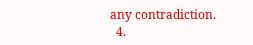any contradiction.
  4.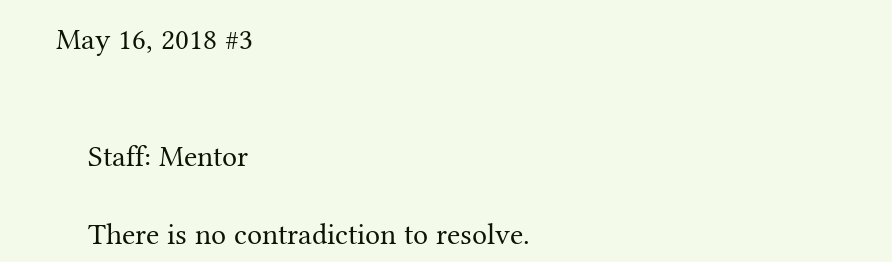May 16, 2018 #3


    Staff: Mentor

    There is no contradiction to resolve.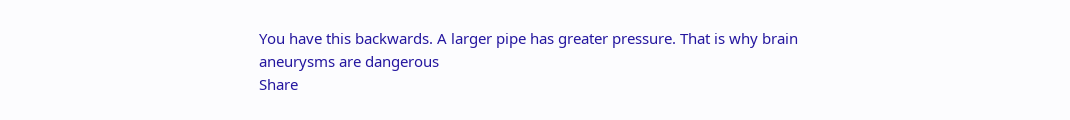You have this backwards. A larger pipe has greater pressure. That is why brain aneurysms are dangerous
Share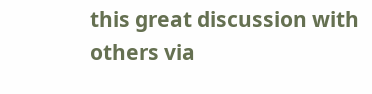this great discussion with others via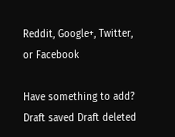Reddit, Google+, Twitter, or Facebook

Have something to add?
Draft saved Draft deleted